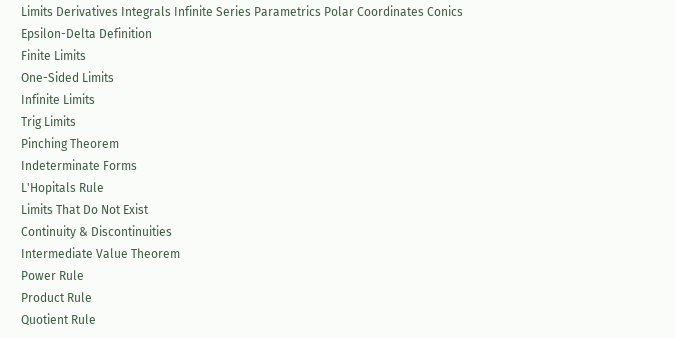Limits Derivatives Integrals Infinite Series Parametrics Polar Coordinates Conics
Epsilon-Delta Definition
Finite Limits
One-Sided Limits
Infinite Limits
Trig Limits
Pinching Theorem
Indeterminate Forms
L'Hopitals Rule
Limits That Do Not Exist
Continuity & Discontinuities
Intermediate Value Theorem
Power Rule
Product Rule
Quotient Rule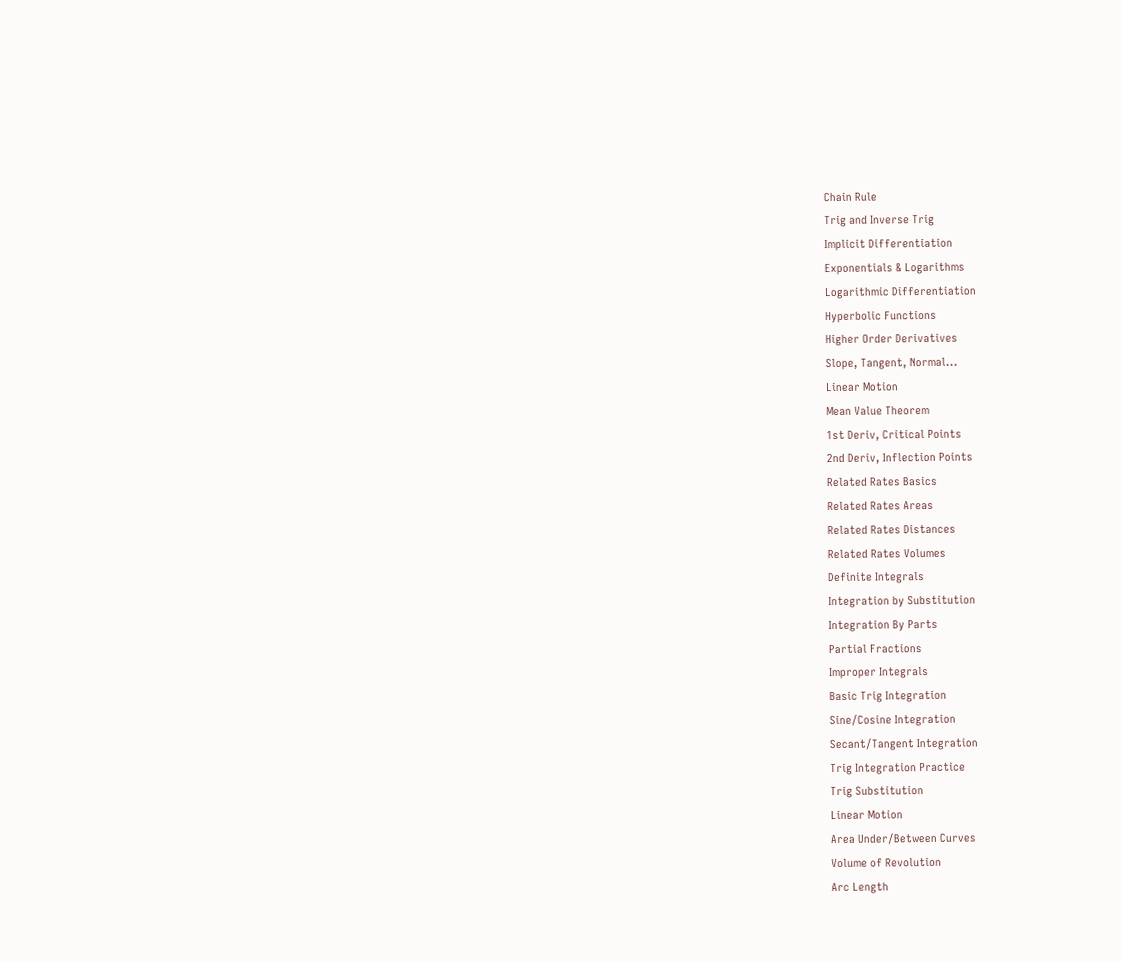Chain Rule
Trig and Inverse Trig
Implicit Differentiation
Exponentials & Logarithms
Logarithmic Differentiation
Hyperbolic Functions
Higher Order Derivatives
Slope, Tangent, Normal...
Linear Motion
Mean Value Theorem
1st Deriv, Critical Points
2nd Deriv, Inflection Points
Related Rates Basics
Related Rates Areas
Related Rates Distances
Related Rates Volumes
Definite Integrals
Integration by Substitution
Integration By Parts
Partial Fractions
Improper Integrals
Basic Trig Integration
Sine/Cosine Integration
Secant/Tangent Integration
Trig Integration Practice
Trig Substitution
Linear Motion
Area Under/Between Curves
Volume of Revolution
Arc Length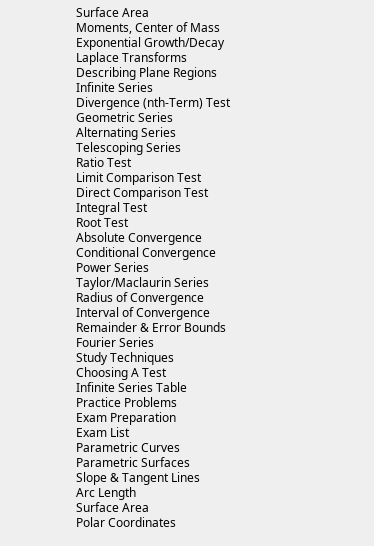Surface Area
Moments, Center of Mass
Exponential Growth/Decay
Laplace Transforms
Describing Plane Regions
Infinite Series
Divergence (nth-Term) Test
Geometric Series
Alternating Series
Telescoping Series
Ratio Test
Limit Comparison Test
Direct Comparison Test
Integral Test
Root Test
Absolute Convergence
Conditional Convergence
Power Series
Taylor/Maclaurin Series
Radius of Convergence
Interval of Convergence
Remainder & Error Bounds
Fourier Series
Study Techniques
Choosing A Test
Infinite Series Table
Practice Problems
Exam Preparation
Exam List
Parametric Curves
Parametric Surfaces
Slope & Tangent Lines
Arc Length
Surface Area
Polar Coordinates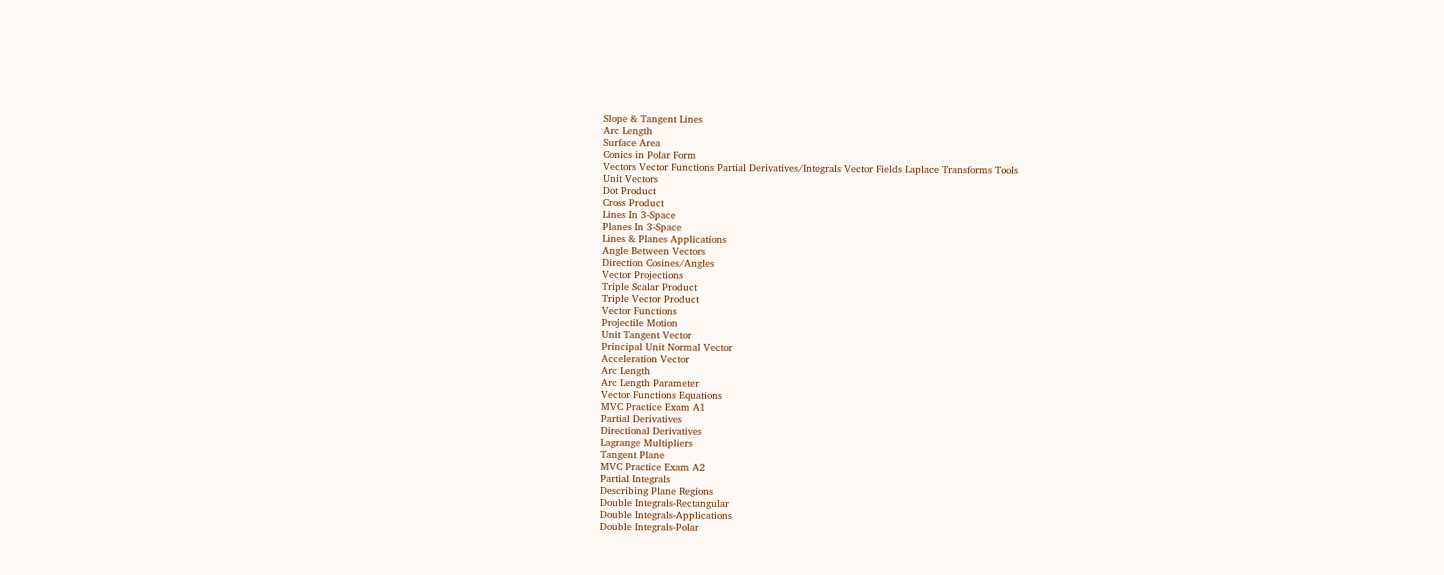Slope & Tangent Lines
Arc Length
Surface Area
Conics in Polar Form
Vectors Vector Functions Partial Derivatives/Integrals Vector Fields Laplace Transforms Tools
Unit Vectors
Dot Product
Cross Product
Lines In 3-Space
Planes In 3-Space
Lines & Planes Applications
Angle Between Vectors
Direction Cosines/Angles
Vector Projections
Triple Scalar Product
Triple Vector Product
Vector Functions
Projectile Motion
Unit Tangent Vector
Principal Unit Normal Vector
Acceleration Vector
Arc Length
Arc Length Parameter
Vector Functions Equations
MVC Practice Exam A1
Partial Derivatives
Directional Derivatives
Lagrange Multipliers
Tangent Plane
MVC Practice Exam A2
Partial Integrals
Describing Plane Regions
Double Integrals-Rectangular
Double Integrals-Applications
Double Integrals-Polar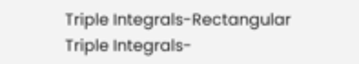Triple Integrals-Rectangular
Triple Integrals-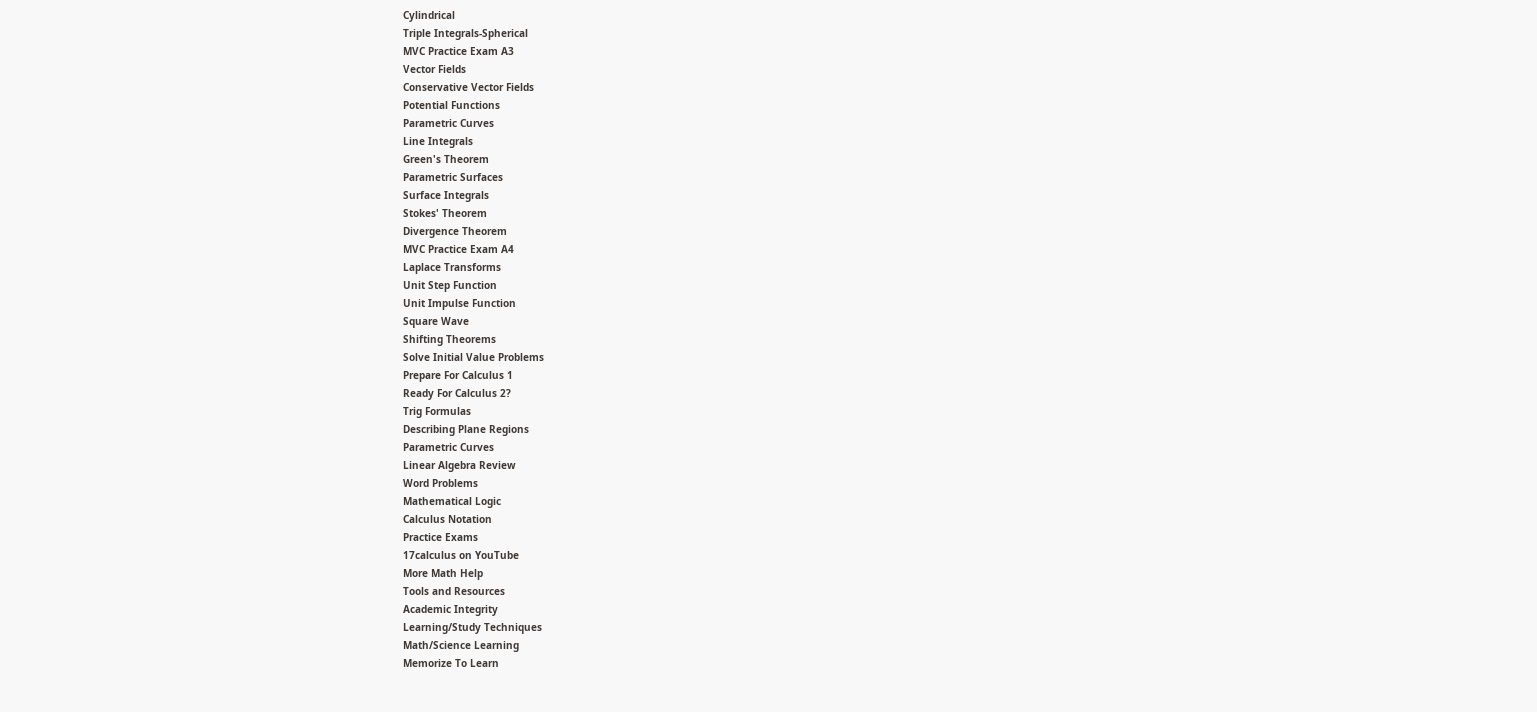Cylindrical
Triple Integrals-Spherical
MVC Practice Exam A3
Vector Fields
Conservative Vector Fields
Potential Functions
Parametric Curves
Line Integrals
Green's Theorem
Parametric Surfaces
Surface Integrals
Stokes' Theorem
Divergence Theorem
MVC Practice Exam A4
Laplace Transforms
Unit Step Function
Unit Impulse Function
Square Wave
Shifting Theorems
Solve Initial Value Problems
Prepare For Calculus 1
Ready For Calculus 2?
Trig Formulas
Describing Plane Regions
Parametric Curves
Linear Algebra Review
Word Problems
Mathematical Logic
Calculus Notation
Practice Exams
17calculus on YouTube
More Math Help
Tools and Resources
Academic Integrity
Learning/Study Techniques
Math/Science Learning
Memorize To Learn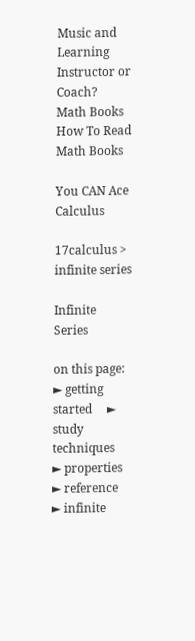Music and Learning
Instructor or Coach?
Math Books
How To Read Math Books

You CAN Ace Calculus

17calculus > infinite series

Infinite Series

on this page: ► getting started     ► study techniques     ► properties     ► reference     ► infinite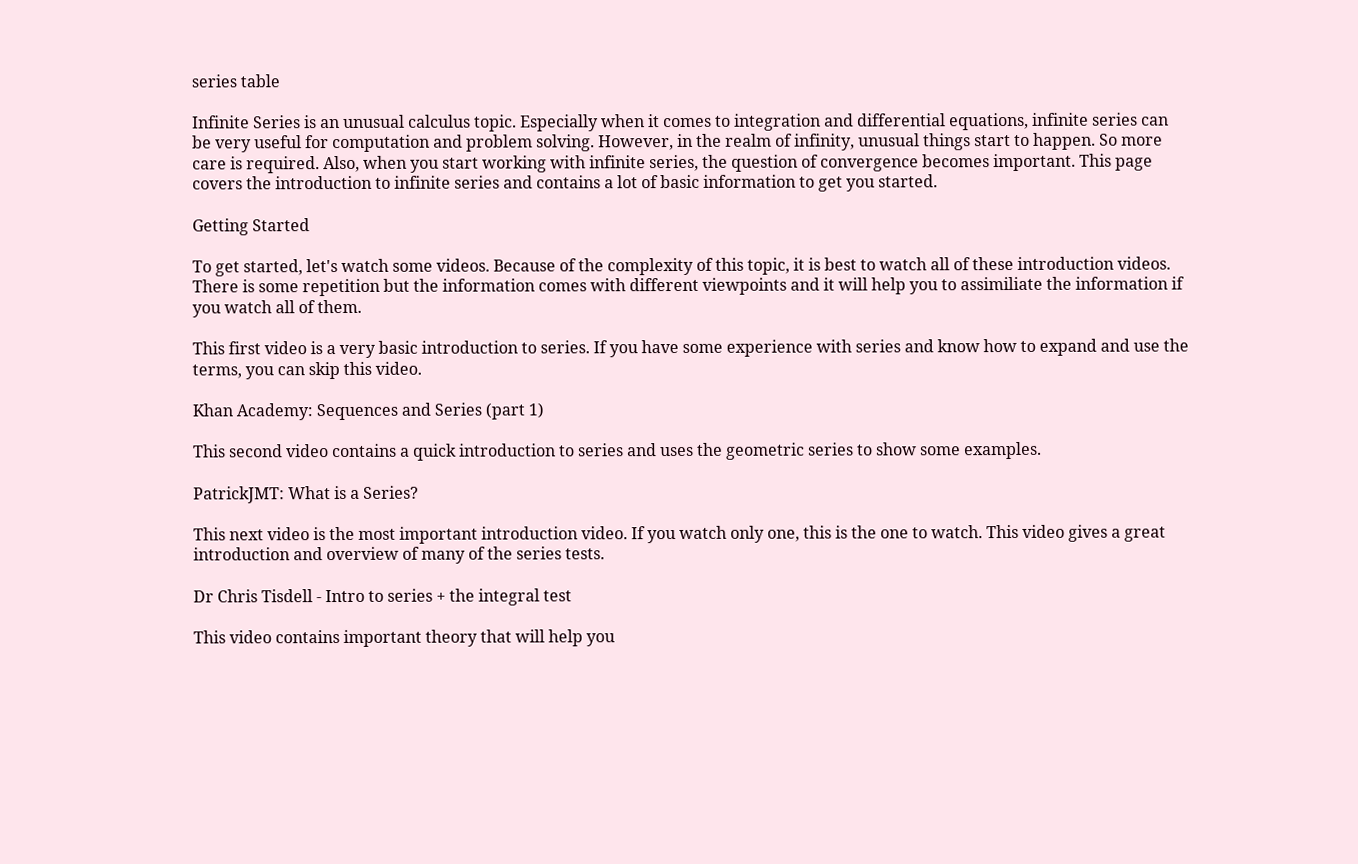series table

Infinite Series is an unusual calculus topic. Especially when it comes to integration and differential equations, infinite series can be very useful for computation and problem solving. However, in the realm of infinity, unusual things start to happen. So more care is required. Also, when you start working with infinite series, the question of convergence becomes important. This page covers the introduction to infinite series and contains a lot of basic information to get you started.

Getting Started

To get started, let's watch some videos. Because of the complexity of this topic, it is best to watch all of these introduction videos. There is some repetition but the information comes with different viewpoints and it will help you to assimiliate the information if you watch all of them.

This first video is a very basic introduction to series. If you have some experience with series and know how to expand and use the terms, you can skip this video.

Khan Academy: Sequences and Series (part 1)

This second video contains a quick introduction to series and uses the geometric series to show some examples.

PatrickJMT: What is a Series?

This next video is the most important introduction video. If you watch only one, this is the one to watch. This video gives a great introduction and overview of many of the series tests.

Dr Chris Tisdell - Intro to series + the integral test

This video contains important theory that will help you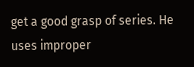get a good grasp of series. He uses improper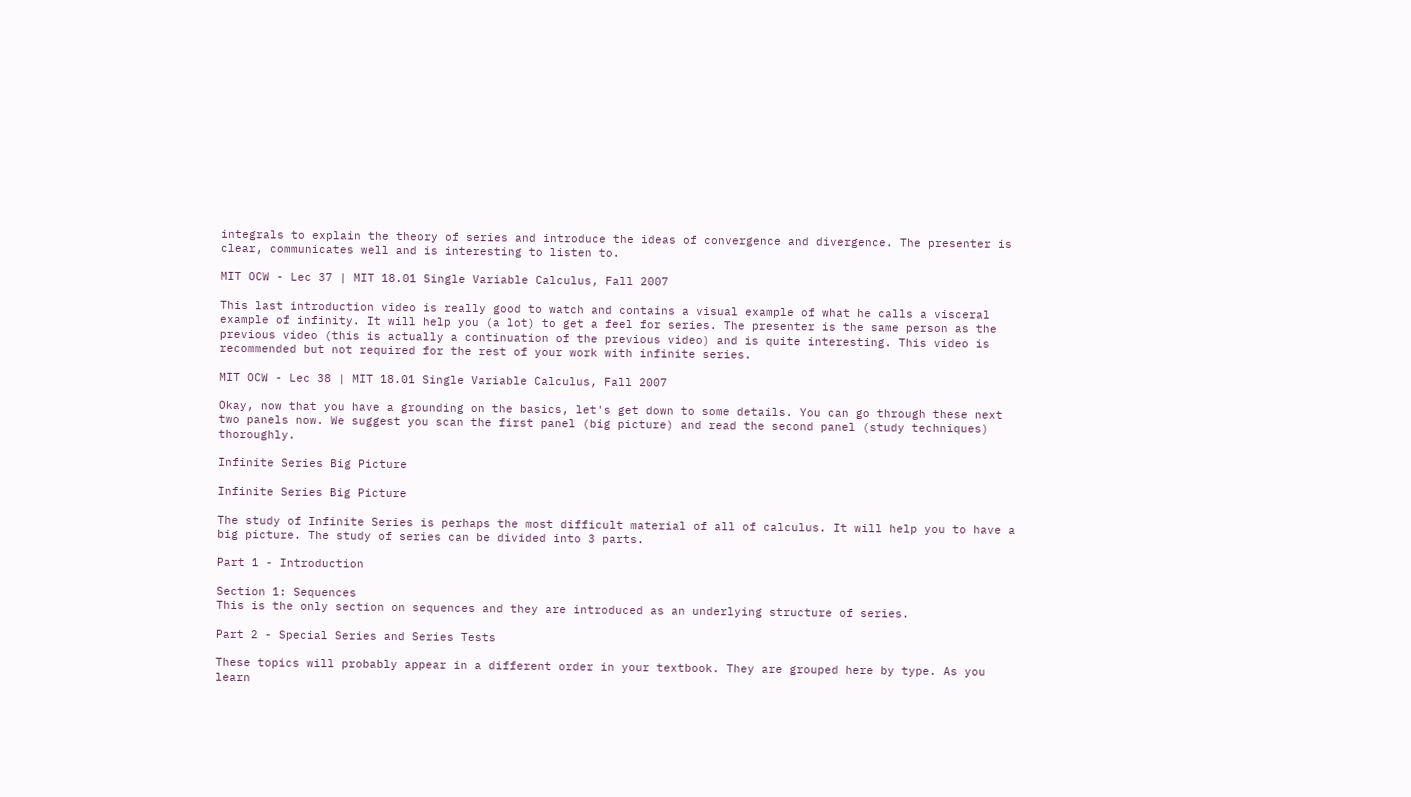integrals to explain the theory of series and introduce the ideas of convergence and divergence. The presenter is clear, communicates well and is interesting to listen to.

MIT OCW - Lec 37 | MIT 18.01 Single Variable Calculus, Fall 2007

This last introduction video is really good to watch and contains a visual example of what he calls a visceral example of infinity. It will help you (a lot) to get a feel for series. The presenter is the same person as the previous video (this is actually a continuation of the previous video) and is quite interesting. This video is recommended but not required for the rest of your work with infinite series.

MIT OCW - Lec 38 | MIT 18.01 Single Variable Calculus, Fall 2007

Okay, now that you have a grounding on the basics, let's get down to some details. You can go through these next two panels now. We suggest you scan the first panel (big picture) and read the second panel (study techniques) thoroughly.

Infinite Series Big Picture

Infinite Series Big Picture

The study of Infinite Series is perhaps the most difficult material of all of calculus. It will help you to have a big picture. The study of series can be divided into 3 parts.

Part 1 - Introduction

Section 1: Sequences
This is the only section on sequences and they are introduced as an underlying structure of series.

Part 2 - Special Series and Series Tests

These topics will probably appear in a different order in your textbook. They are grouped here by type. As you learn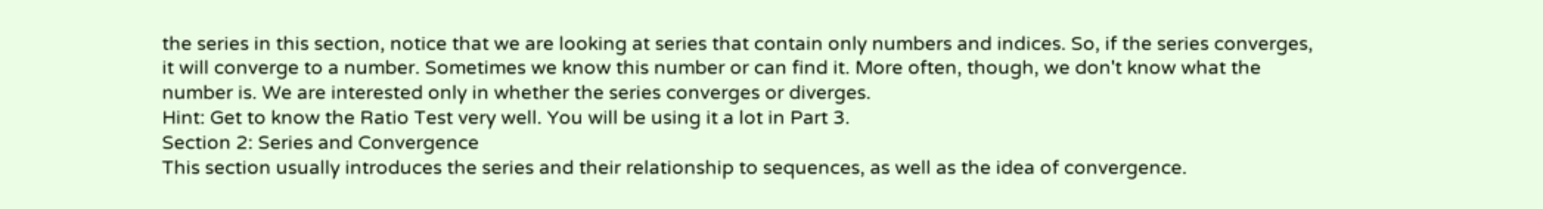the series in this section, notice that we are looking at series that contain only numbers and indices. So, if the series converges, it will converge to a number. Sometimes we know this number or can find it. More often, though, we don't know what the number is. We are interested only in whether the series converges or diverges.
Hint: Get to know the Ratio Test very well. You will be using it a lot in Part 3.
Section 2: Series and Convergence
This section usually introduces the series and their relationship to sequences, as well as the idea of convergence.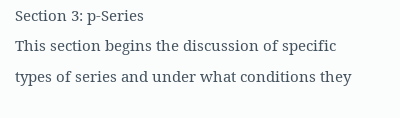Section 3: p-Series
This section begins the discussion of specific types of series and under what conditions they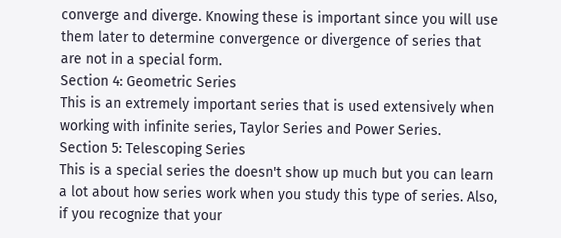converge and diverge. Knowing these is important since you will use them later to determine convergence or divergence of series that are not in a special form.
Section 4: Geometric Series
This is an extremely important series that is used extensively when working with infinite series, Taylor Series and Power Series.
Section 5: Telescoping Series
This is a special series the doesn't show up much but you can learn a lot about how series work when you study this type of series. Also, if you recognize that your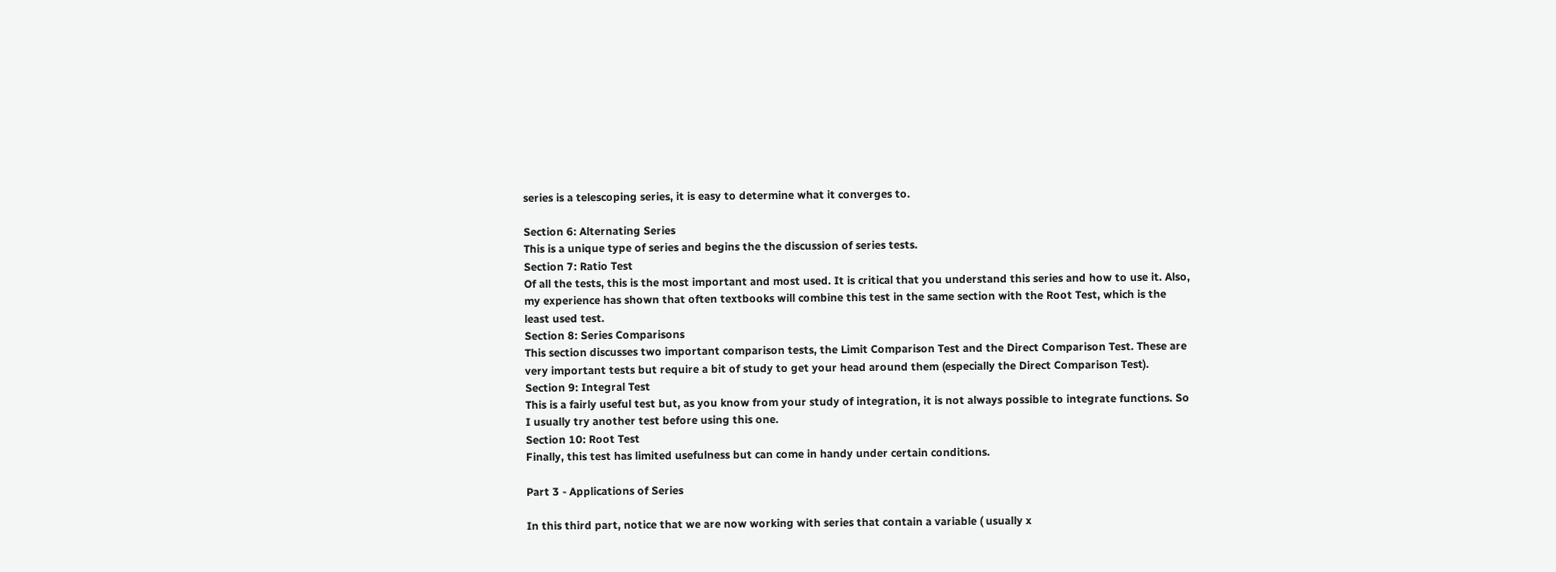series is a telescoping series, it is easy to determine what it converges to.

Section 6: Alternating Series
This is a unique type of series and begins the the discussion of series tests.
Section 7: Ratio Test
Of all the tests, this is the most important and most used. It is critical that you understand this series and how to use it. Also, my experience has shown that often textbooks will combine this test in the same section with the Root Test, which is the least used test.
Section 8: Series Comparisons
This section discusses two important comparison tests, the Limit Comparison Test and the Direct Comparison Test. These are very important tests but require a bit of study to get your head around them (especially the Direct Comparison Test).
Section 9: Integral Test
This is a fairly useful test but, as you know from your study of integration, it is not always possible to integrate functions. So I usually try another test before using this one.
Section 10: Root Test
Finally, this test has limited usefulness but can come in handy under certain conditions.

Part 3 - Applications of Series

In this third part, notice that we are now working with series that contain a variable ( usually x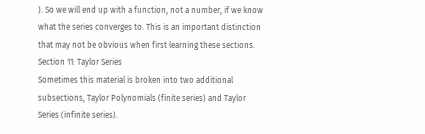). So we will end up with a function, not a number, if we know what the series converges to. This is an important distinction that may not be obvious when first learning these sections.
Section 11: Taylor Series
Sometimes this material is broken into two additional subsections, Taylor Polynomials (finite series) and Taylor Series (infinite series).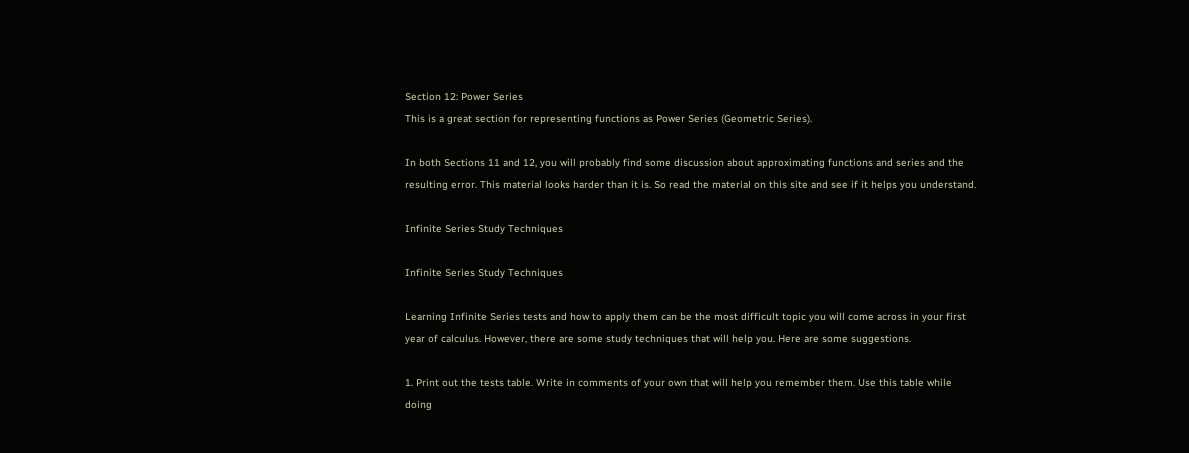Section 12: Power Series
This is a great section for representing functions as Power Series (Geometric Series).

In both Sections 11 and 12, you will probably find some discussion about approximating functions and series and the resulting error. This material looks harder than it is. So read the material on this site and see if it helps you understand.

Infinite Series Study Techniques

Infinite Series Study Techniques

Learning Infinite Series tests and how to apply them can be the most difficult topic you will come across in your first year of calculus. However, there are some study techniques that will help you. Here are some suggestions.

1. Print out the tests table. Write in comments of your own that will help you remember them. Use this table while doing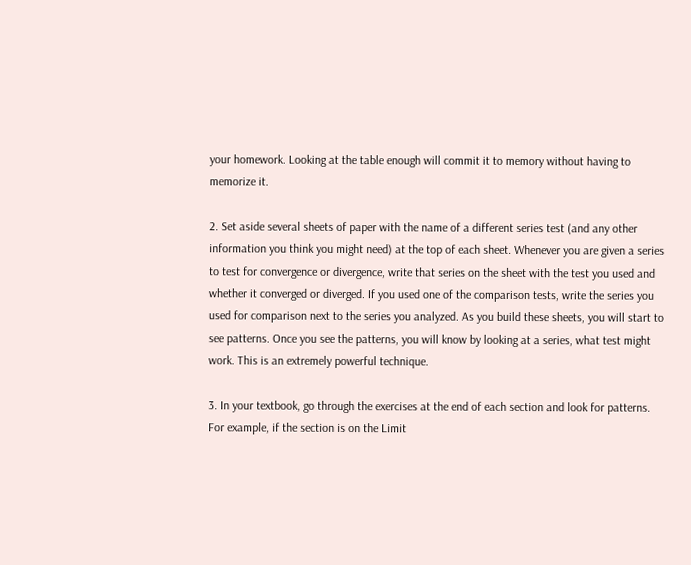your homework. Looking at the table enough will commit it to memory without having to memorize it.

2. Set aside several sheets of paper with the name of a different series test (and any other information you think you might need) at the top of each sheet. Whenever you are given a series to test for convergence or divergence, write that series on the sheet with the test you used and whether it converged or diverged. If you used one of the comparison tests, write the series you used for comparison next to the series you analyzed. As you build these sheets, you will start to see patterns. Once you see the patterns, you will know by looking at a series, what test might work. This is an extremely powerful technique.

3. In your textbook, go through the exercises at the end of each section and look for patterns. For example, if the section is on the Limit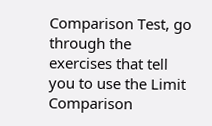Comparison Test, go through the exercises that tell you to use the Limit Comparison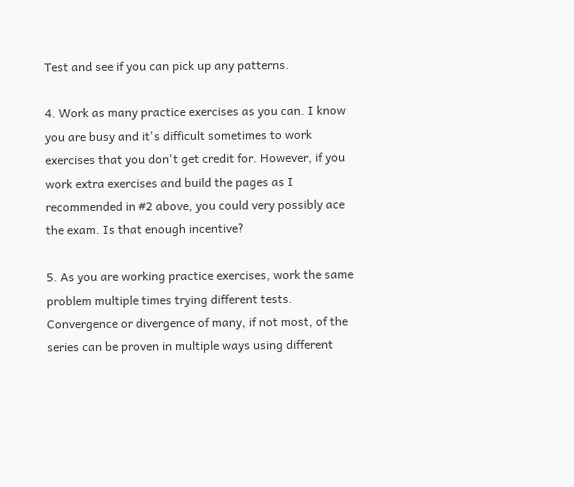Test and see if you can pick up any patterns.

4. Work as many practice exercises as you can. I know you are busy and it's difficult sometimes to work exercises that you don't get credit for. However, if you work extra exercises and build the pages as I recommended in #2 above, you could very possibly ace the exam. Is that enough incentive?

5. As you are working practice exercises, work the same problem multiple times trying different tests. Convergence or divergence of many, if not most, of the series can be proven in multiple ways using different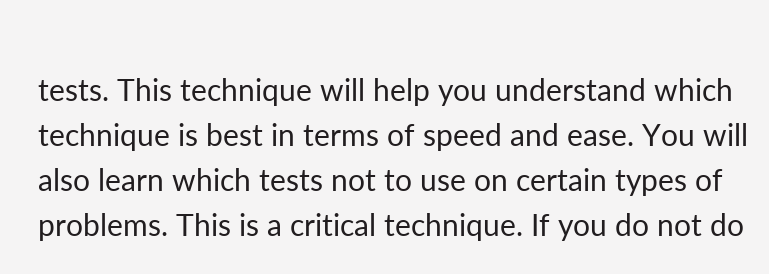tests. This technique will help you understand which technique is best in terms of speed and ease. You will also learn which tests not to use on certain types of problems. This is a critical technique. If you do not do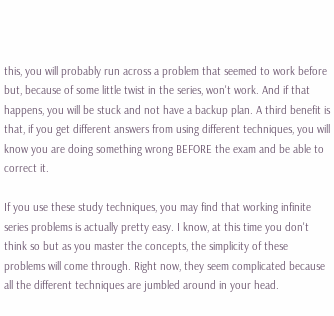this, you will probably run across a problem that seemed to work before but, because of some little twist in the series, won't work. And if that happens, you will be stuck and not have a backup plan. A third benefit is that, if you get different answers from using different techniques, you will know you are doing something wrong BEFORE the exam and be able to correct it.

If you use these study techniques, you may find that working infinite series problems is actually pretty easy. I know, at this time you don't think so but as you master the concepts, the simplicity of these problems will come through. Right now, they seem complicated because all the different techniques are jumbled around in your head.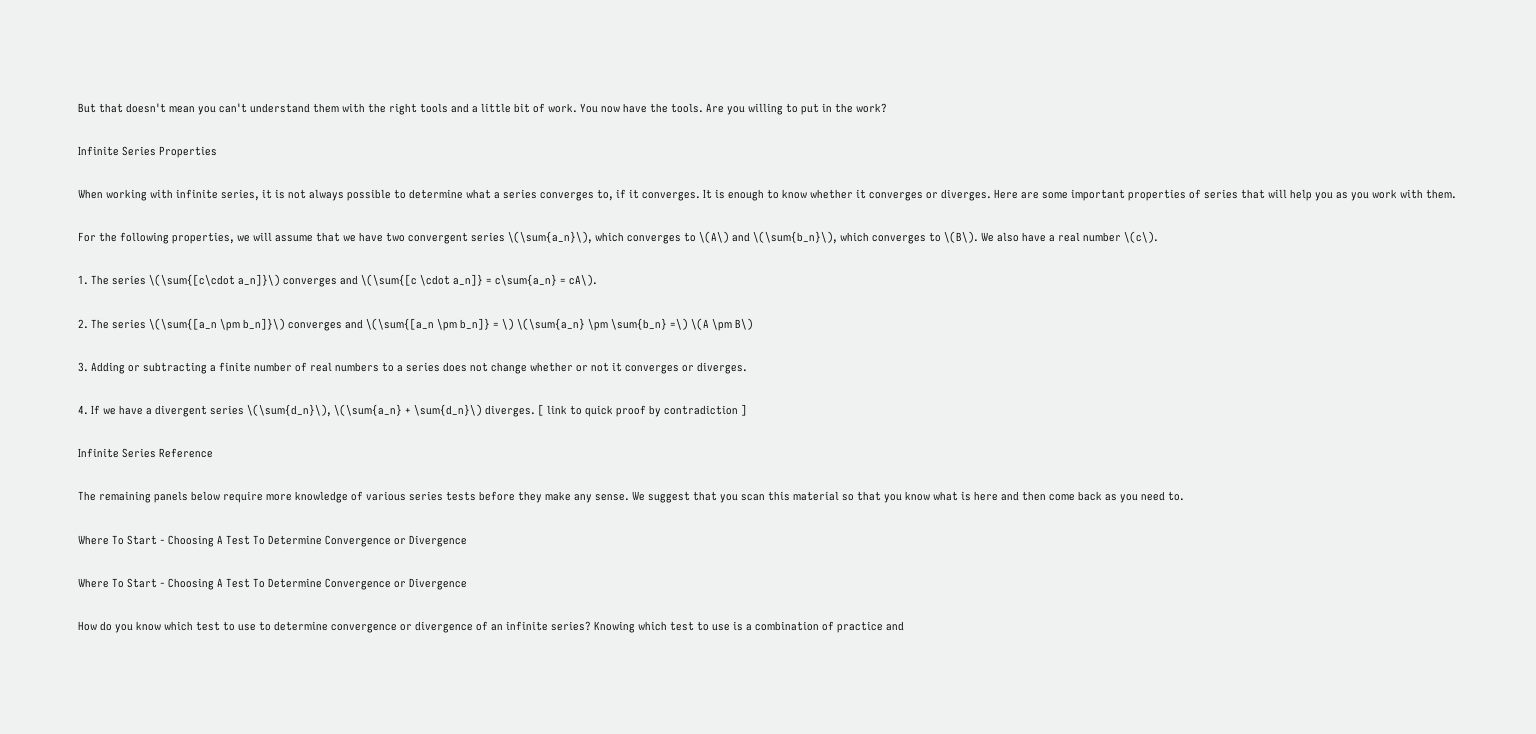But that doesn't mean you can't understand them with the right tools and a little bit of work. You now have the tools. Are you willing to put in the work?

Infinite Series Properties

When working with infinite series, it is not always possible to determine what a series converges to, if it converges. It is enough to know whether it converges or diverges. Here are some important properties of series that will help you as you work with them.

For the following properties, we will assume that we have two convergent series \(\sum{a_n}\), which converges to \(A\) and \(\sum{b_n}\), which converges to \(B\). We also have a real number \(c\).

1. The series \(\sum{[c\cdot a_n]}\) converges and \(\sum{[c \cdot a_n]} = c\sum{a_n} = cA\).

2. The series \(\sum{[a_n \pm b_n]}\) converges and \(\sum{[a_n \pm b_n]} = \) \(\sum{a_n} \pm \sum{b_n} =\) \(A \pm B\)

3. Adding or subtracting a finite number of real numbers to a series does not change whether or not it converges or diverges.

4. If we have a divergent series \(\sum{d_n}\), \(\sum{a_n} + \sum{d_n}\) diverges. [ link to quick proof by contradiction ]

Infinite Series Reference

The remaining panels below require more knowledge of various series tests before they make any sense. We suggest that you scan this material so that you know what is here and then come back as you need to.

Where To Start - Choosing A Test To Determine Convergence or Divergence

Where To Start - Choosing A Test To Determine Convergence or Divergence

How do you know which test to use to determine convergence or divergence of an infinite series? Knowing which test to use is a combination of practice and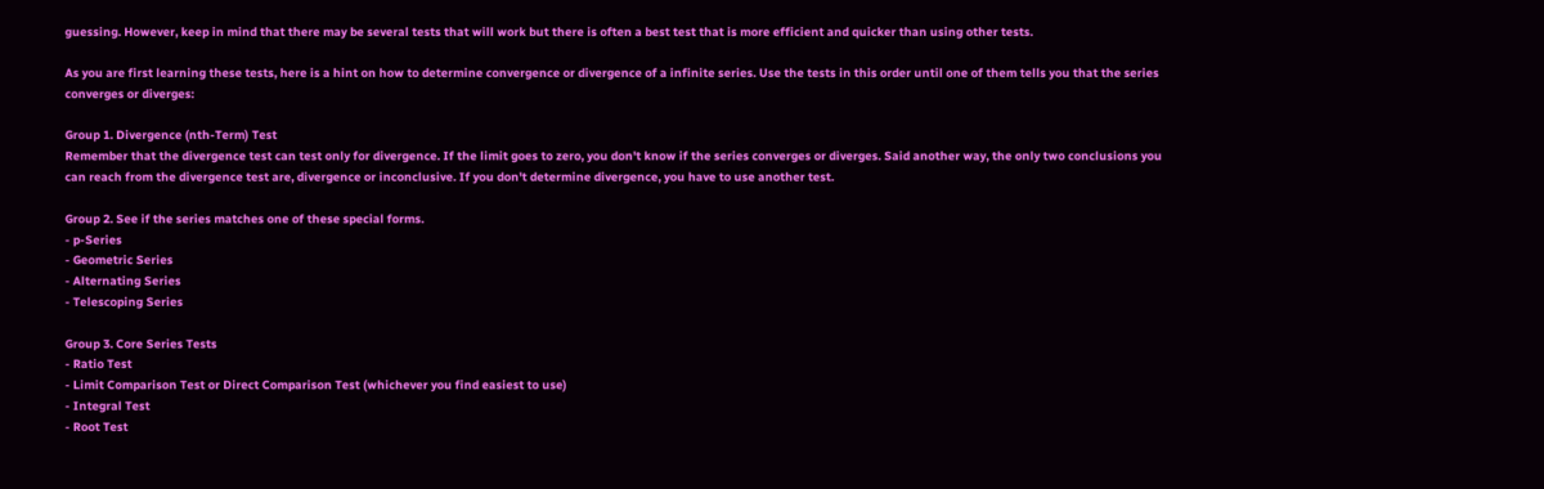guessing. However, keep in mind that there may be several tests that will work but there is often a best test that is more efficient and quicker than using other tests.

As you are first learning these tests, here is a hint on how to determine convergence or divergence of a infinite series. Use the tests in this order until one of them tells you that the series converges or diverges:

Group 1. Divergence (nth-Term) Test
Remember that the divergence test can test only for divergence. If the limit goes to zero, you don't know if the series converges or diverges. Said another way, the only two conclusions you can reach from the divergence test are, divergence or inconclusive. If you don't determine divergence, you have to use another test.

Group 2. See if the series matches one of these special forms.
- p-Series
- Geometric Series
- Alternating Series
- Telescoping Series

Group 3. Core Series Tests
- Ratio Test
- Limit Comparison Test or Direct Comparison Test (whichever you find easiest to use)
- Integral Test
- Root Test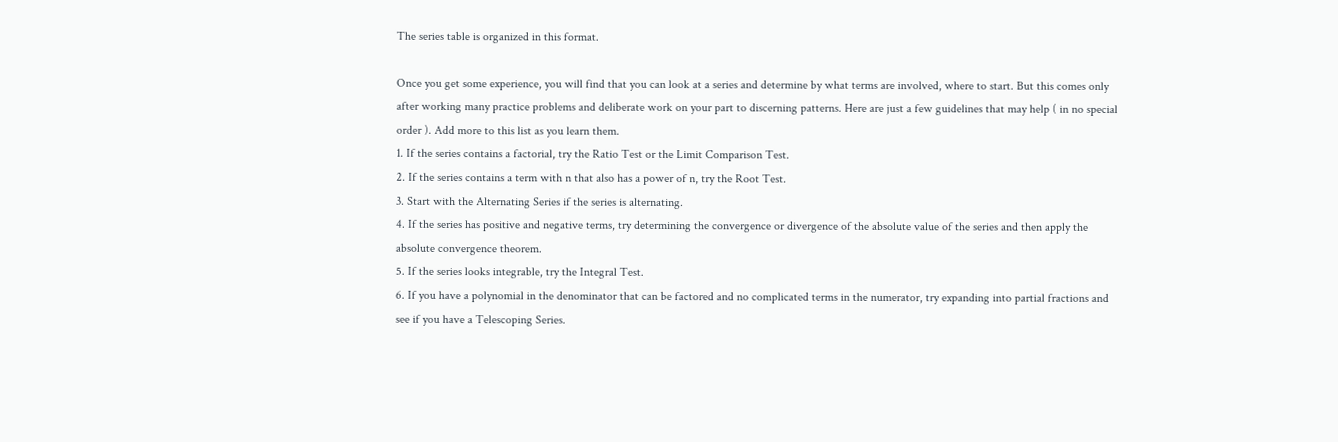The series table is organized in this format.

Once you get some experience, you will find that you can look at a series and determine by what terms are involved, where to start. But this comes only after working many practice problems and deliberate work on your part to discerning patterns. Here are just a few guidelines that may help ( in no special order ). Add more to this list as you learn them.
1. If the series contains a factorial, try the Ratio Test or the Limit Comparison Test.
2. If the series contains a term with n that also has a power of n, try the Root Test.
3. Start with the Alternating Series if the series is alternating.
4. If the series has positive and negative terms, try determining the convergence or divergence of the absolute value of the series and then apply the absolute convergence theorem.
5. If the series looks integrable, try the Integral Test.
6. If you have a polynomial in the denominator that can be factored and no complicated terms in the numerator, try expanding into partial fractions and see if you have a Telescoping Series.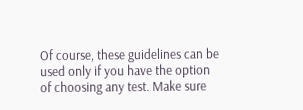Of course, these guidelines can be used only if you have the option of choosing any test. Make sure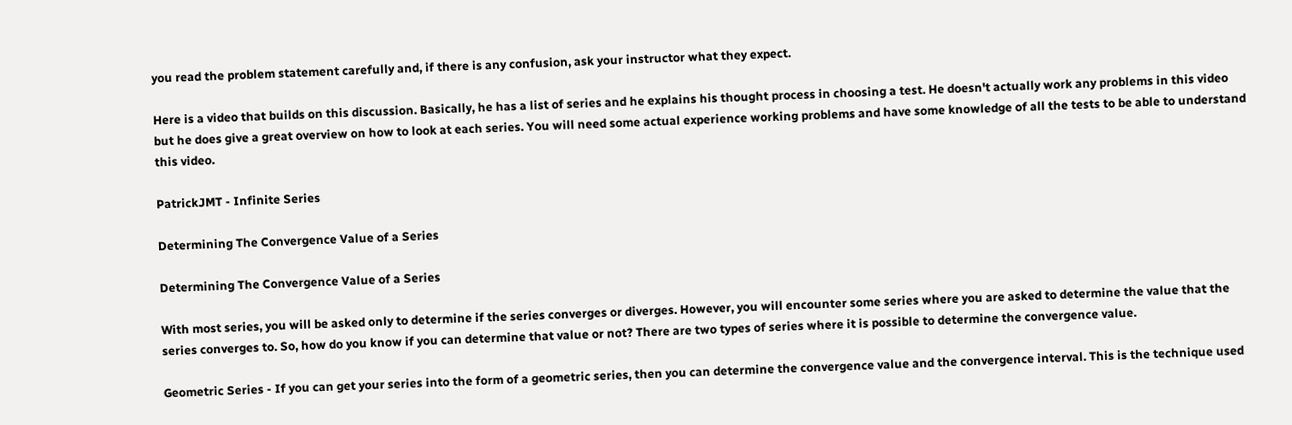you read the problem statement carefully and, if there is any confusion, ask your instructor what they expect.

Here is a video that builds on this discussion. Basically, he has a list of series and he explains his thought process in choosing a test. He doesn't actually work any problems in this video but he does give a great overview on how to look at each series. You will need some actual experience working problems and have some knowledge of all the tests to be able to understand this video.

PatrickJMT - Infinite Series

Determining The Convergence Value of a Series

Determining The Convergence Value of a Series

With most series, you will be asked only to determine if the series converges or diverges. However, you will encounter some series where you are asked to determine the value that the series converges to. So, how do you know if you can determine that value or not? There are two types of series where it is possible to determine the convergence value.

Geometric Series - If you can get your series into the form of a geometric series, then you can determine the convergence value and the convergence interval. This is the technique used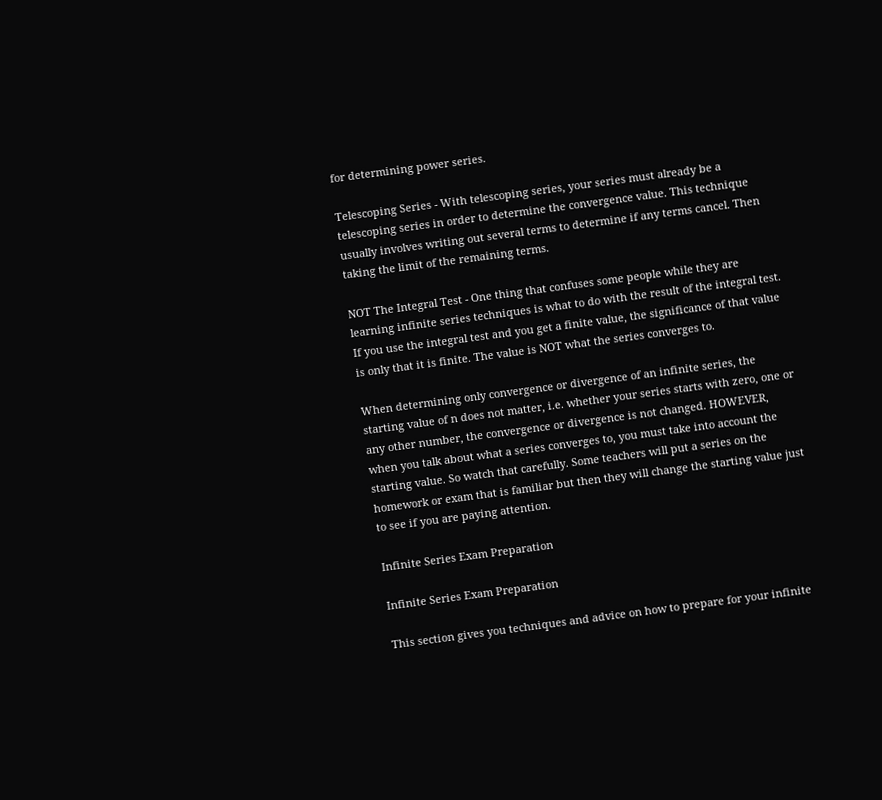for determining power series.

Telescoping Series - With telescoping series, your series must already be a telescoping series in order to determine the convergence value. This technique usually involves writing out several terms to determine if any terms cancel. Then taking the limit of the remaining terms.

NOT The Integral Test - One thing that confuses some people while they are learning infinite series techniques is what to do with the result of the integral test. If you use the integral test and you get a finite value, the significance of that value is only that it is finite. The value is NOT what the series converges to.

When determining only convergence or divergence of an infinite series, the starting value of n does not matter, i.e. whether your series starts with zero, one or any other number, the convergence or divergence is not changed. HOWEVER, when you talk about what a series converges to, you must take into account the starting value. So watch that carefully. Some teachers will put a series on the homework or exam that is familiar but then they will change the starting value just to see if you are paying attention.

Infinite Series Exam Preparation

Infinite Series Exam Preparation

This section gives you techniques and advice on how to prepare for your infinite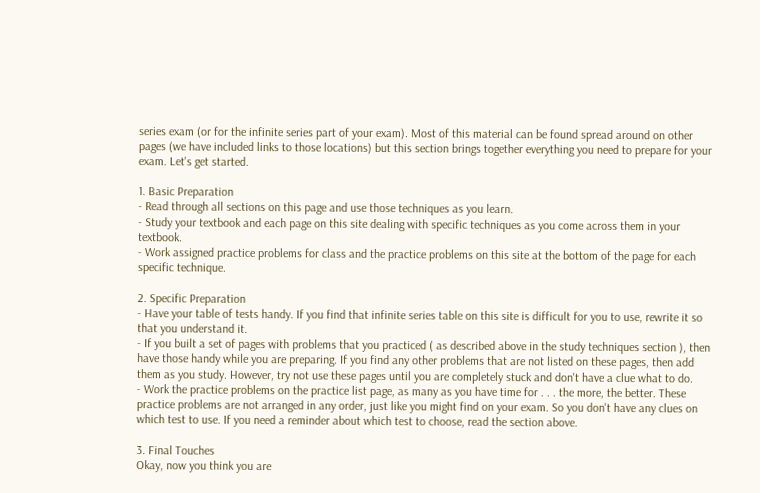series exam (or for the infinite series part of your exam). Most of this material can be found spread around on other pages (we have included links to those locations) but this section brings together everything you need to prepare for your exam. Let's get started.

1. Basic Preparation
- Read through all sections on this page and use those techniques as you learn.
- Study your textbook and each page on this site dealing with specific techniques as you come across them in your textbook.
- Work assigned practice problems for class and the practice problems on this site at the bottom of the page for each specific technique.

2. Specific Preparation
- Have your table of tests handy. If you find that infinite series table on this site is difficult for you to use, rewrite it so that you understand it.
- If you built a set of pages with problems that you practiced ( as described above in the study techniques section ), then have those handy while you are preparing. If you find any other problems that are not listed on these pages, then add them as you study. However, try not use these pages until you are completely stuck and don't have a clue what to do.
- Work the practice problems on the practice list page, as many as you have time for . . . the more, the better. These practice problems are not arranged in any order, just like you might find on your exam. So you don't have any clues on which test to use. If you need a reminder about which test to choose, read the section above.

3. Final Touches
Okay, now you think you are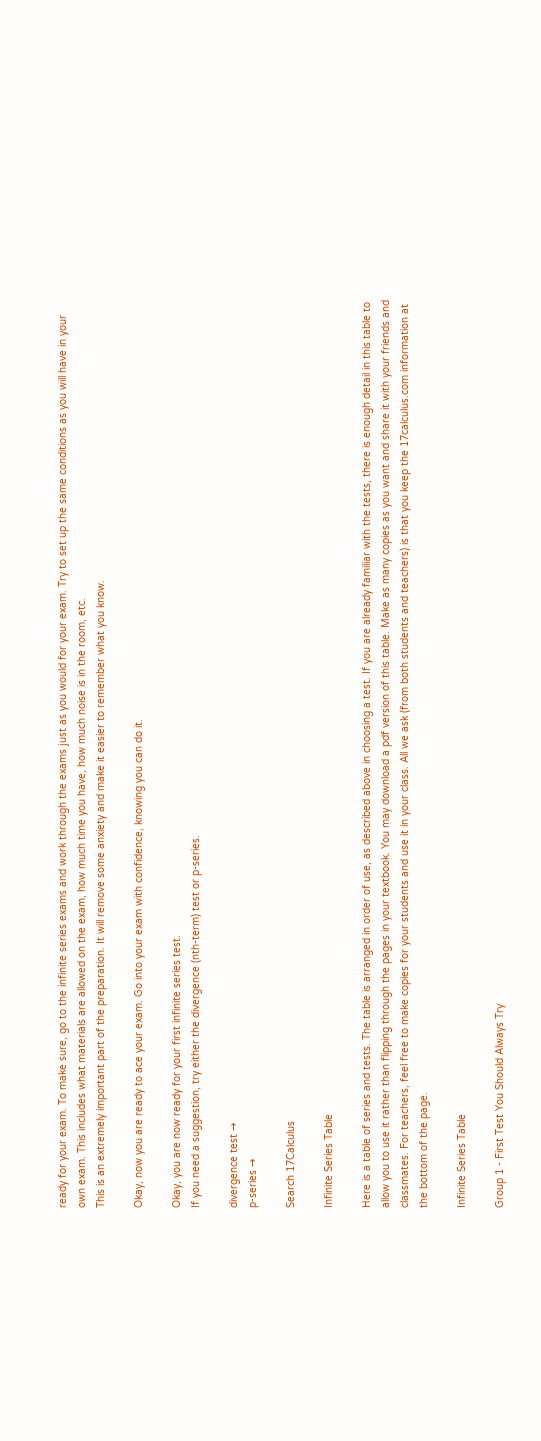ready for your exam. To make sure, go to the infinite series exams and work through the exams just as you would for your exam. Try to set up the same conditions as you will have in your own exam. This includes what materials are allowed on the exam, how much time you have, how much noise is in the room, etc.
This is an extremely important part of the preparation. It will remove some anxiety and make it easier to remember what you know.

Okay, now you are ready to ace your exam. Go into your exam with confidence, knowing you can do it.

Okay, you are now ready for your first infinite series test.
If you need a suggestion, try either the divergence (nth-term) test or p-series.

divergence test →
p-series →

Search 17Calculus

Infinite Series Table

Here is a table of series and tests. The table is arranged in order of use, as described above in choosing a test. If you are already familiar with the tests, there is enough detail in this table to allow you to use it rather than flipping through the pages in your textbook. You may download a pdf version of this table. Make as many copies as you want and share it with your friends and classmates. For teachers, feel free to make copies for your students and use it in your class. All we ask (from both students and teachers) is that you keep the 17calculus.com information at the bottom of the page.

Infinite Series Table

Group 1 - First Test You Should Always Try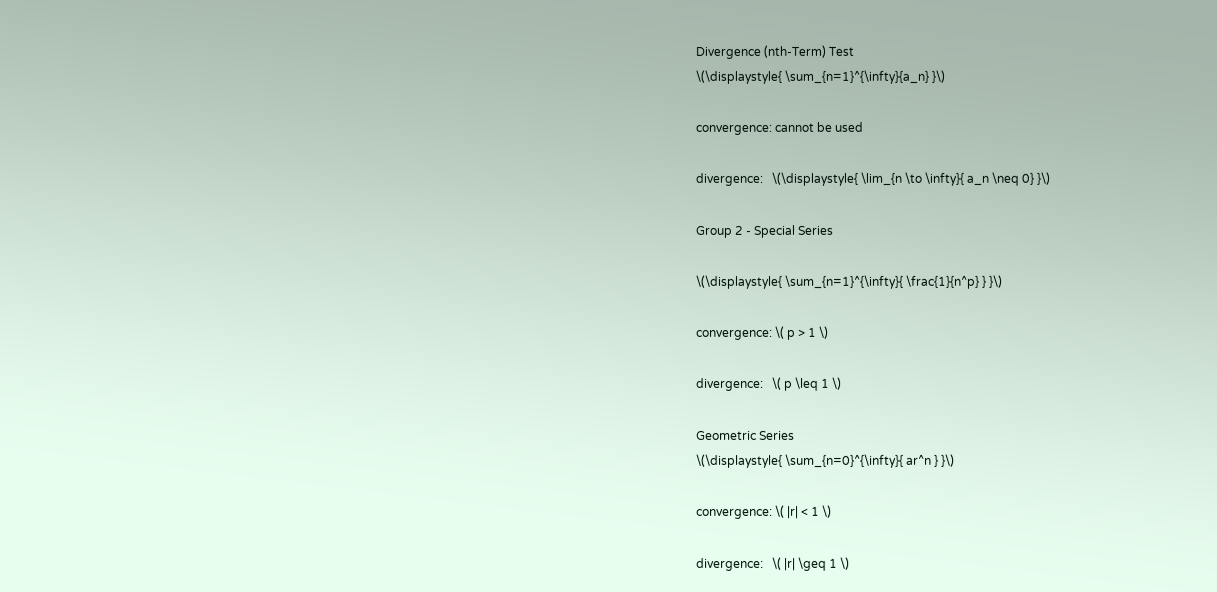Divergence (nth-Term) Test
\(\displaystyle{ \sum_{n=1}^{\infty}{a_n} }\)

convergence: cannot be used

divergence:   \(\displaystyle{ \lim_{n \to \infty}{ a_n \neq 0} }\)

Group 2 - Special Series

\(\displaystyle{ \sum_{n=1}^{\infty}{ \frac{1}{n^p} } }\)

convergence: \( p > 1 \)

divergence:   \( p \leq 1 \)

Geometric Series
\(\displaystyle{ \sum_{n=0}^{\infty}{ ar^n } }\)

convergence: \( |r| < 1 \)

divergence:   \( |r| \geq 1 \)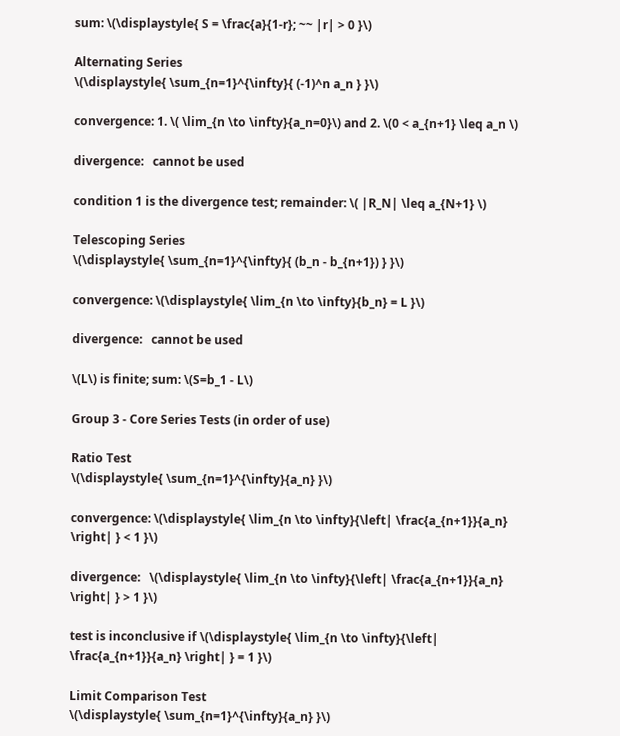sum: \(\displaystyle{ S = \frac{a}{1-r}; ~~ |r| > 0 }\)

Alternating Series
\(\displaystyle{ \sum_{n=1}^{\infty}{ (-1)^n a_n } }\)

convergence: 1. \( \lim_{n \to \infty}{a_n=0}\) and 2. \(0 < a_{n+1} \leq a_n \)

divergence:   cannot be used

condition 1 is the divergence test; remainder: \( |R_N| \leq a_{N+1} \)

Telescoping Series
\(\displaystyle{ \sum_{n=1}^{\infty}{ (b_n - b_{n+1}) } }\)

convergence: \(\displaystyle{ \lim_{n \to \infty}{b_n} = L }\)

divergence:   cannot be used

\(L\) is finite; sum: \(S=b_1 - L\)

Group 3 - Core Series Tests (in order of use)

Ratio Test
\(\displaystyle{ \sum_{n=1}^{\infty}{a_n} }\)

convergence: \(\displaystyle{ \lim_{n \to \infty}{\left| \frac{a_{n+1}}{a_n} \right| } < 1 }\)

divergence:   \(\displaystyle{ \lim_{n \to \infty}{\left| \frac{a_{n+1}}{a_n} \right| } > 1 }\)

test is inconclusive if \(\displaystyle{ \lim_{n \to \infty}{\left| \frac{a_{n+1}}{a_n} \right| } = 1 }\)

Limit Comparison Test
\(\displaystyle{ \sum_{n=1}^{\infty}{a_n} }\)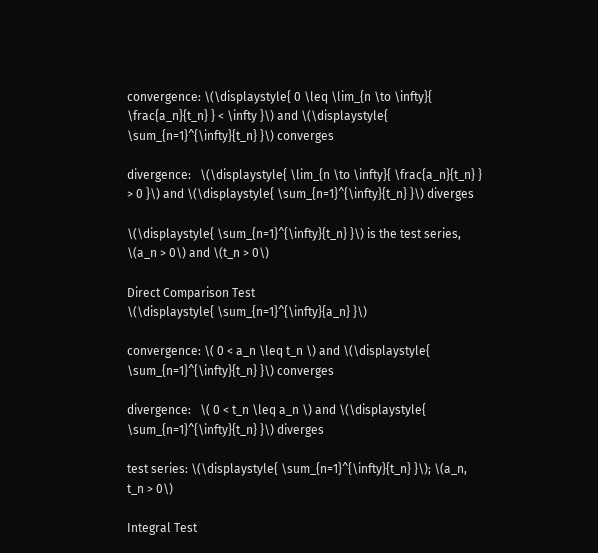convergence: \(\displaystyle{ 0 \leq \lim_{n \to \infty}{ \frac{a_n}{t_n} } < \infty }\) and \(\displaystyle{ \sum_{n=1}^{\infty}{t_n} }\) converges

divergence:   \(\displaystyle{ \lim_{n \to \infty}{ \frac{a_n}{t_n} } > 0 }\) and \(\displaystyle{ \sum_{n=1}^{\infty}{t_n} }\) diverges

\(\displaystyle{ \sum_{n=1}^{\infty}{t_n} }\) is the test series, \(a_n > 0\) and \(t_n > 0\)

Direct Comparison Test
\(\displaystyle{ \sum_{n=1}^{\infty}{a_n} }\)

convergence: \( 0 < a_n \leq t_n \) and \(\displaystyle{ \sum_{n=1}^{\infty}{t_n} }\) converges

divergence:   \( 0 < t_n \leq a_n \) and \(\displaystyle{ \sum_{n=1}^{\infty}{t_n} }\) diverges

test series: \(\displaystyle{ \sum_{n=1}^{\infty}{t_n} }\); \(a_n, t_n > 0\)

Integral Test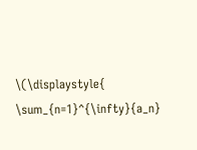\(\displaystyle{ \sum_{n=1}^{\infty}{a_n}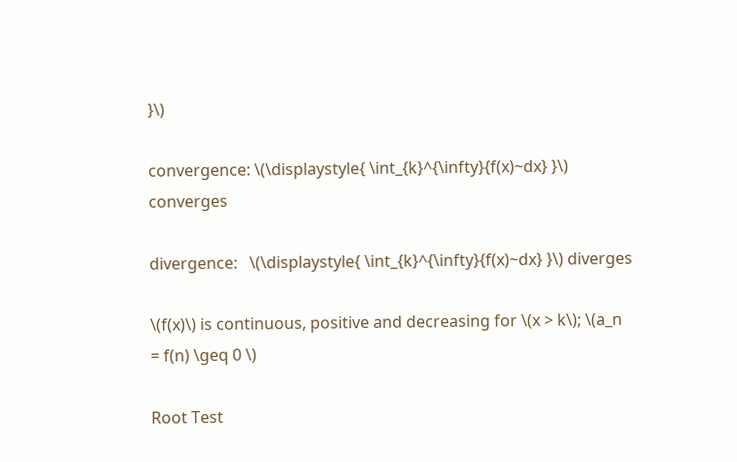}\)

convergence: \(\displaystyle{ \int_{k}^{\infty}{f(x)~dx} }\) converges

divergence:   \(\displaystyle{ \int_{k}^{\infty}{f(x)~dx} }\) diverges

\(f(x)\) is continuous, positive and decreasing for \(x > k\); \(a_n = f(n) \geq 0 \)

Root Test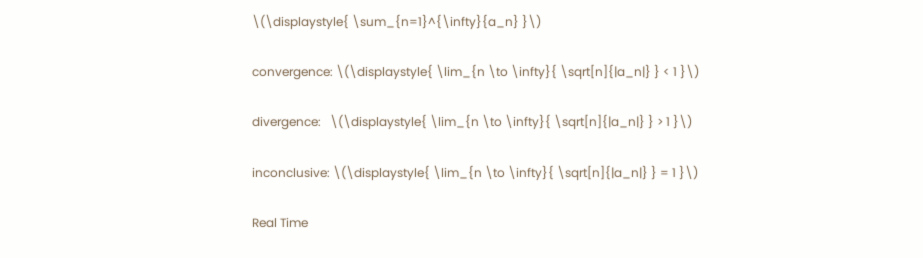\(\displaystyle{ \sum_{n=1}^{\infty}{a_n} }\)

convergence: \(\displaystyle{ \lim_{n \to \infty}{ \sqrt[n]{|a_n|} } < 1 }\)

divergence:   \(\displaystyle{ \lim_{n \to \infty}{ \sqrt[n]{|a_n|} } > 1 }\)

inconclusive: \(\displaystyle{ \lim_{n \to \infty}{ \sqrt[n]{|a_n|} } = 1 }\)

Real Time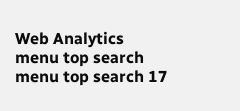Web Analytics
menu top search
menu top search 17